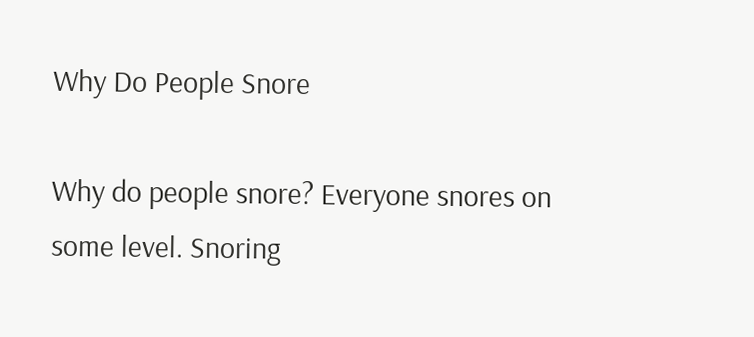Why Do People Snore

Why do people snore? Everyone snores on some level. Snoring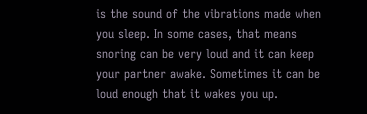is the sound of the vibrations made when you sleep. In some cases, that means snoring can be very loud and it can keep your partner awake. Sometimes it can be loud enough that it wakes you up.